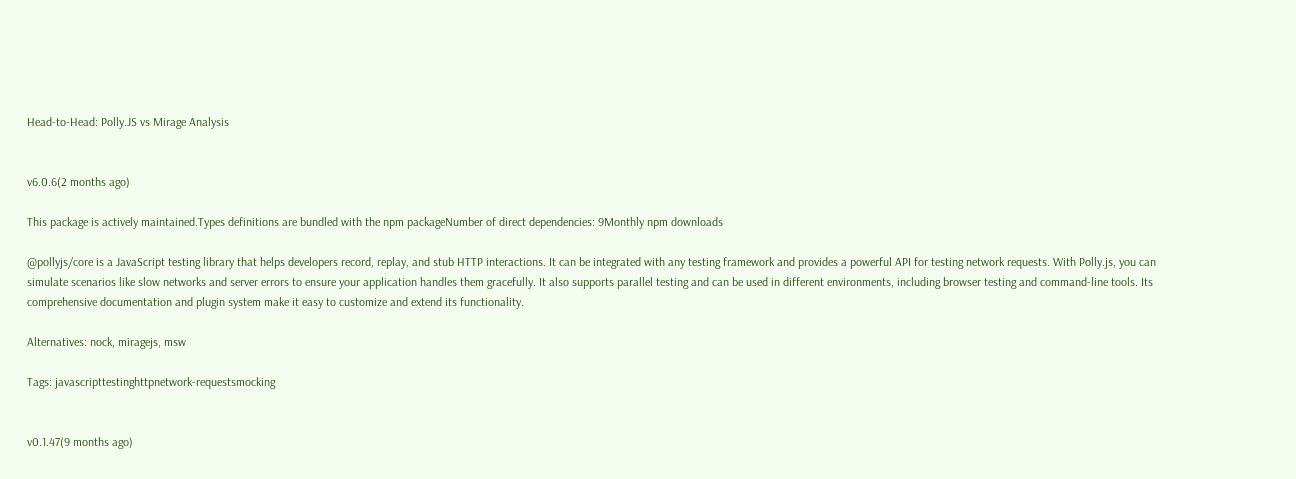Head-to-Head: Polly.JS vs Mirage Analysis


v6.0.6(2 months ago)

This package is actively maintained.Types definitions are bundled with the npm packageNumber of direct dependencies: 9Monthly npm downloads

@pollyjs/core is a JavaScript testing library that helps developers record, replay, and stub HTTP interactions. It can be integrated with any testing framework and provides a powerful API for testing network requests. With Polly.js, you can simulate scenarios like slow networks and server errors to ensure your application handles them gracefully. It also supports parallel testing and can be used in different environments, including browser testing and command-line tools. Its comprehensive documentation and plugin system make it easy to customize and extend its functionality.

Alternatives: nock, miragejs, msw

Tags: javascripttestinghttpnetwork-requestsmocking


v0.1.47(9 months ago)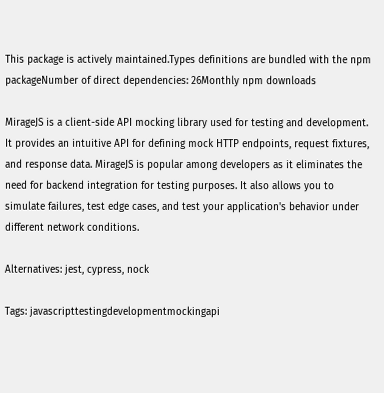This package is actively maintained.Types definitions are bundled with the npm packageNumber of direct dependencies: 26Monthly npm downloads

MirageJS is a client-side API mocking library used for testing and development. It provides an intuitive API for defining mock HTTP endpoints, request fixtures, and response data. MirageJS is popular among developers as it eliminates the need for backend integration for testing purposes. It also allows you to simulate failures, test edge cases, and test your application's behavior under different network conditions.

Alternatives: jest, cypress, nock

Tags: javascripttestingdevelopmentmockingapi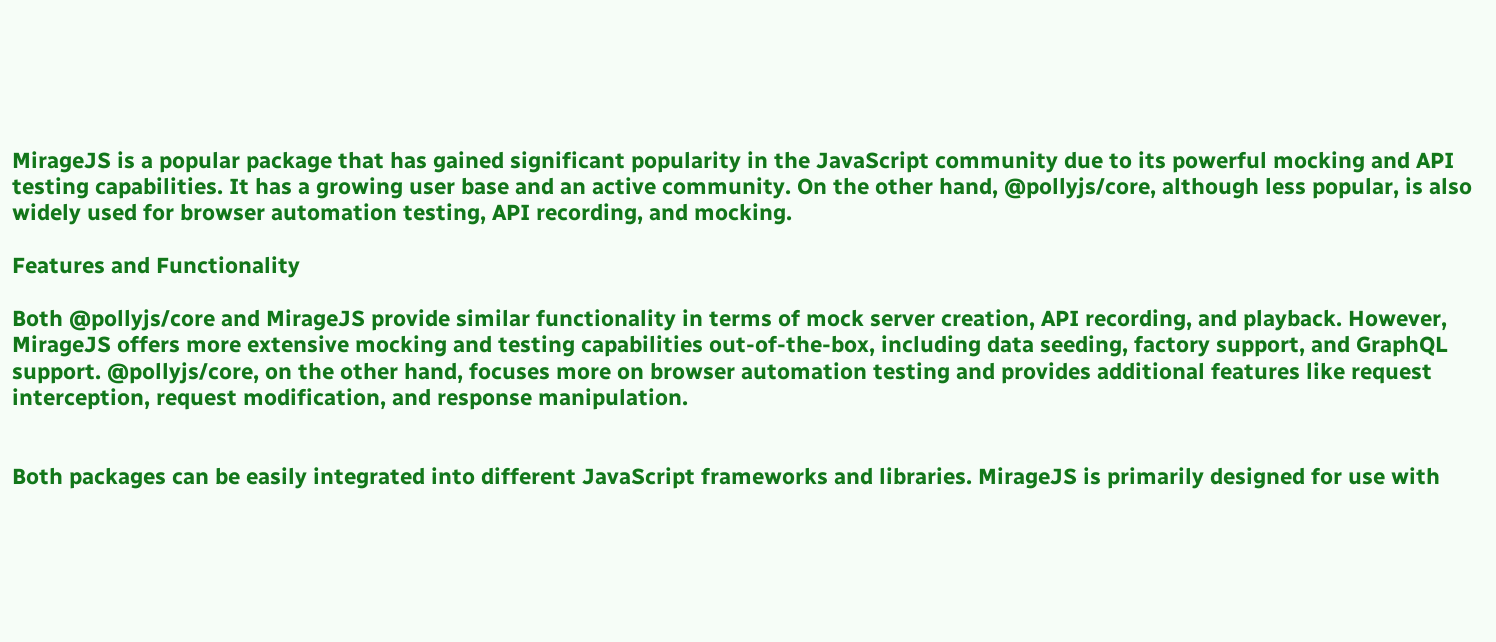MirageJS is a popular package that has gained significant popularity in the JavaScript community due to its powerful mocking and API testing capabilities. It has a growing user base and an active community. On the other hand, @pollyjs/core, although less popular, is also widely used for browser automation testing, API recording, and mocking.

Features and Functionality

Both @pollyjs/core and MirageJS provide similar functionality in terms of mock server creation, API recording, and playback. However, MirageJS offers more extensive mocking and testing capabilities out-of-the-box, including data seeding, factory support, and GraphQL support. @pollyjs/core, on the other hand, focuses more on browser automation testing and provides additional features like request interception, request modification, and response manipulation.


Both packages can be easily integrated into different JavaScript frameworks and libraries. MirageJS is primarily designed for use with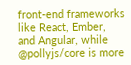front-end frameworks like React, Ember, and Angular, while @pollyjs/core is more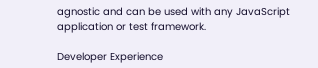agnostic and can be used with any JavaScript application or test framework.

Developer Experience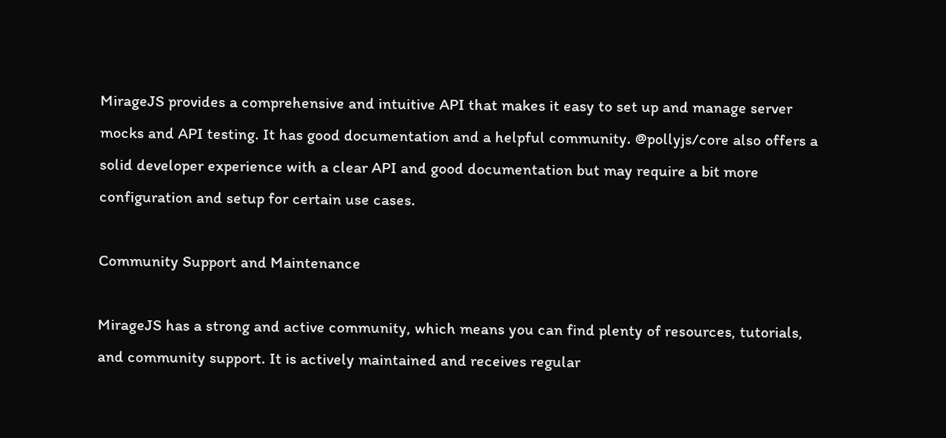MirageJS provides a comprehensive and intuitive API that makes it easy to set up and manage server mocks and API testing. It has good documentation and a helpful community. @pollyjs/core also offers a solid developer experience with a clear API and good documentation but may require a bit more configuration and setup for certain use cases.

Community Support and Maintenance

MirageJS has a strong and active community, which means you can find plenty of resources, tutorials, and community support. It is actively maintained and receives regular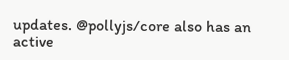updates. @pollyjs/core also has an active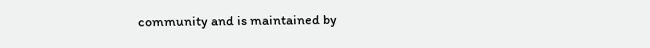community and is maintained by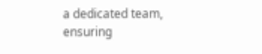a dedicated team, ensuring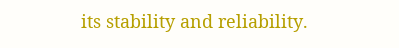its stability and reliability.